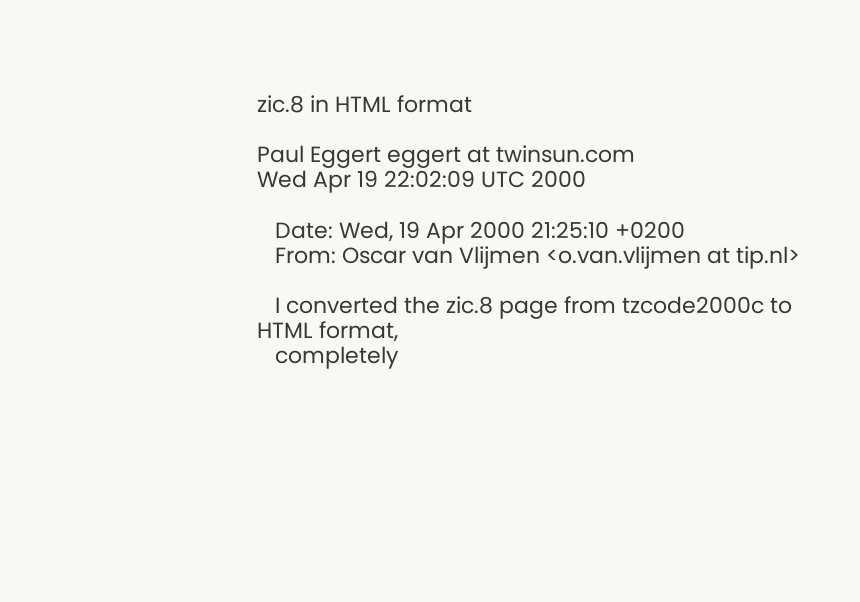zic.8 in HTML format

Paul Eggert eggert at twinsun.com
Wed Apr 19 22:02:09 UTC 2000

   Date: Wed, 19 Apr 2000 21:25:10 +0200
   From: Oscar van Vlijmen <o.van.vlijmen at tip.nl>

   I converted the zic.8 page from tzcode2000c to HTML format,
   completely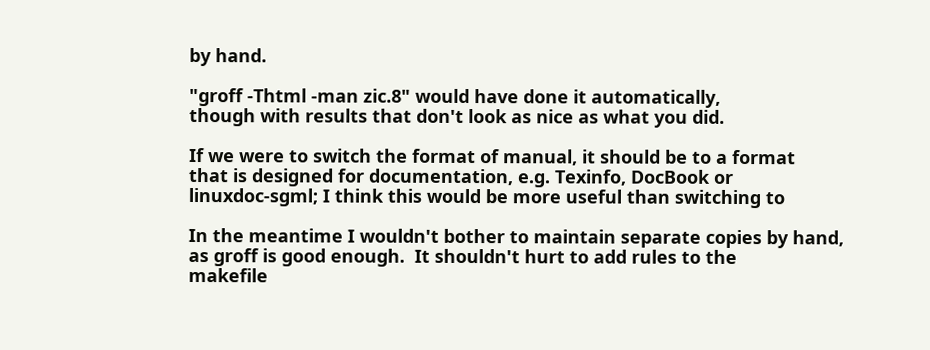by hand.

"groff -Thtml -man zic.8" would have done it automatically,
though with results that don't look as nice as what you did.

If we were to switch the format of manual, it should be to a format
that is designed for documentation, e.g. Texinfo, DocBook or
linuxdoc-sgml; I think this would be more useful than switching to

In the meantime I wouldn't bother to maintain separate copies by hand,
as groff is good enough.  It shouldn't hurt to add rules to the
makefile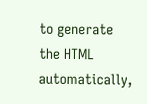to generate the HTML automatically,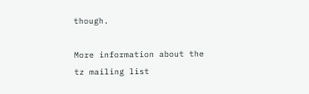though.

More information about the tz mailing list